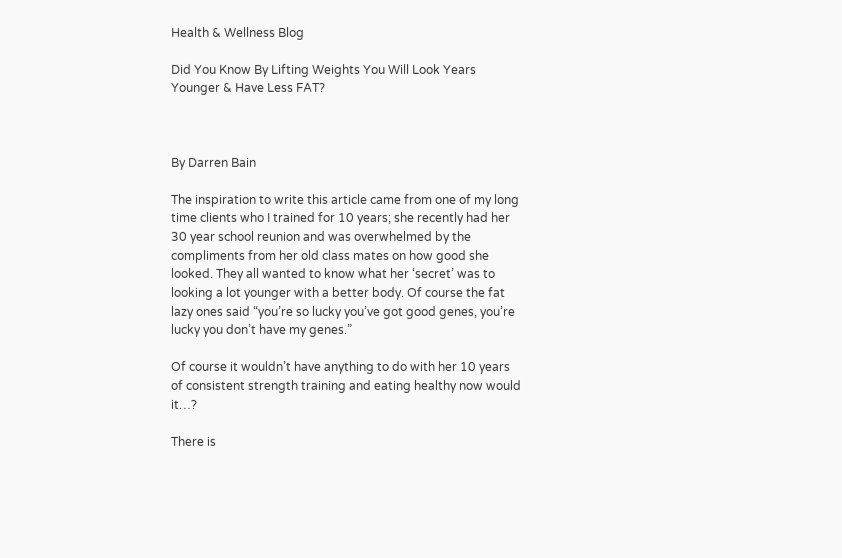Health & Wellness Blog

Did You Know By Lifting Weights You Will Look Years Younger & Have Less FAT?



By Darren Bain

The inspiration to write this article came from one of my long time clients who I trained for 10 years; she recently had her 30 year school reunion and was overwhelmed by the compliments from her old class mates on how good she looked. They all wanted to know what her ‘secret’ was to looking a lot younger with a better body. Of course the fat lazy ones said “you’re so lucky you’ve got good genes, you’re lucky you don’t have my genes.”

Of course it wouldn’t have anything to do with her 10 years of consistent strength training and eating healthy now would it…?

There is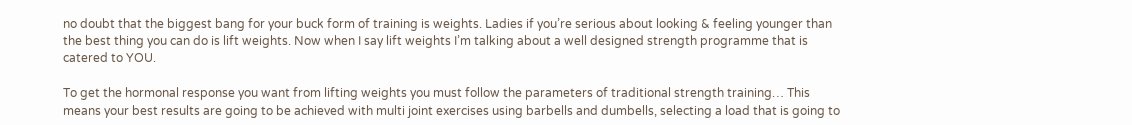no doubt that the biggest bang for your buck form of training is weights. Ladies if you’re serious about looking & feeling younger than the best thing you can do is lift weights. Now when I say lift weights I’m talking about a well designed strength programme that is catered to YOU.

To get the hormonal response you want from lifting weights you must follow the parameters of traditional strength training… This means your best results are going to be achieved with multi joint exercises using barbells and dumbells, selecting a load that is going to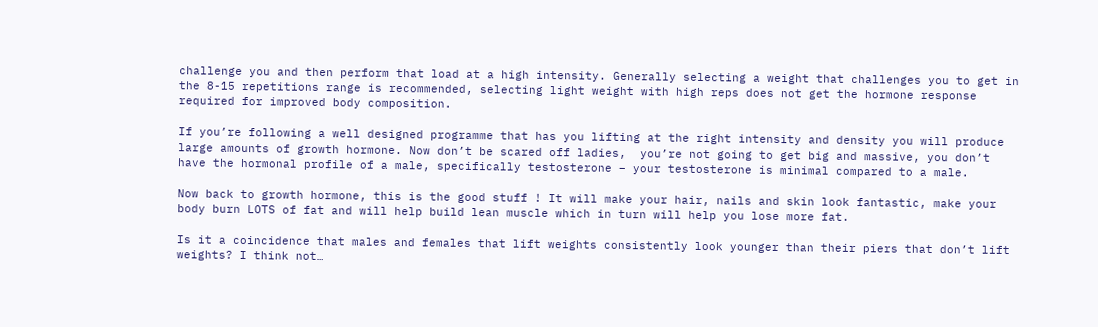challenge you and then perform that load at a high intensity. Generally selecting a weight that challenges you to get in the 8-15 repetitions range is recommended, selecting light weight with high reps does not get the hormone response required for improved body composition.

If you’re following a well designed programme that has you lifting at the right intensity and density you will produce large amounts of growth hormone. Now don’t be scared off ladies,  you’re not going to get big and massive, you don’t have the hormonal profile of a male, specifically testosterone – your testosterone is minimal compared to a male.

Now back to growth hormone, this is the good stuff ! It will make your hair, nails and skin look fantastic, make your body burn LOTS of fat and will help build lean muscle which in turn will help you lose more fat.

Is it a coincidence that males and females that lift weights consistently look younger than their piers that don’t lift weights? I think not…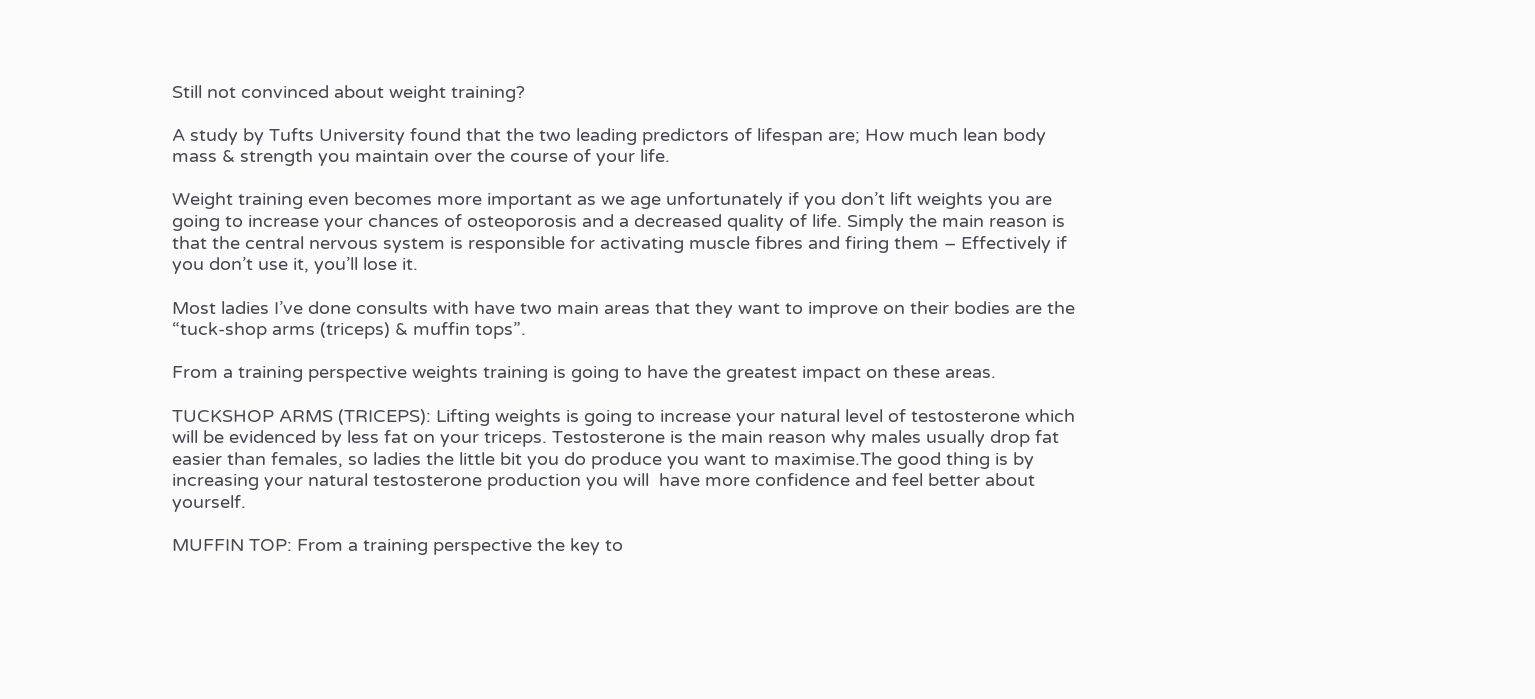Still not convinced about weight training?

A study by Tufts University found that the two leading predictors of lifespan are; How much lean body mass & strength you maintain over the course of your life.

Weight training even becomes more important as we age unfortunately if you don’t lift weights you are going to increase your chances of osteoporosis and a decreased quality of life. Simply the main reason is that the central nervous system is responsible for activating muscle fibres and firing them – Effectively if you don’t use it, you’ll lose it.

Most ladies I’ve done consults with have two main areas that they want to improve on their bodies are the “tuck-shop arms (triceps) & muffin tops”.

From a training perspective weights training is going to have the greatest impact on these areas.

TUCKSHOP ARMS (TRICEPS): Lifting weights is going to increase your natural level of testosterone which will be evidenced by less fat on your triceps. Testosterone is the main reason why males usually drop fat easier than females, so ladies the little bit you do produce you want to maximise.The good thing is by increasing your natural testosterone production you will  have more confidence and feel better about yourself.

MUFFIN TOP: From a training perspective the key to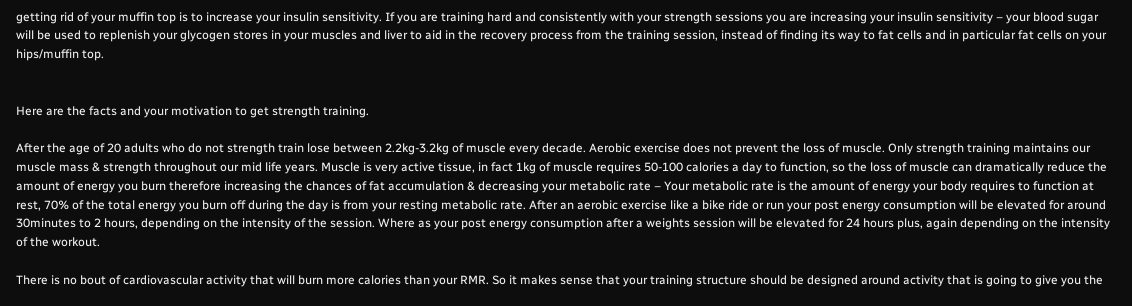getting rid of your muffin top is to increase your insulin sensitivity. If you are training hard and consistently with your strength sessions you are increasing your insulin sensitivity – your blood sugar will be used to replenish your glycogen stores in your muscles and liver to aid in the recovery process from the training session, instead of finding its way to fat cells and in particular fat cells on your hips/muffin top.


Here are the facts and your motivation to get strength training.

After the age of 20 adults who do not strength train lose between 2.2kg-3.2kg of muscle every decade. Aerobic exercise does not prevent the loss of muscle. Only strength training maintains our muscle mass & strength throughout our mid life years. Muscle is very active tissue, in fact 1kg of muscle requires 50-100 calories a day to function, so the loss of muscle can dramatically reduce the amount of energy you burn therefore increasing the chances of fat accumulation & decreasing your metabolic rate – Your metabolic rate is the amount of energy your body requires to function at rest, 70% of the total energy you burn off during the day is from your resting metabolic rate. After an aerobic exercise like a bike ride or run your post energy consumption will be elevated for around 30minutes to 2 hours, depending on the intensity of the session. Where as your post energy consumption after a weights session will be elevated for 24 hours plus, again depending on the intensity of the workout.

There is no bout of cardiovascular activity that will burn more calories than your RMR. So it makes sense that your training structure should be designed around activity that is going to give you the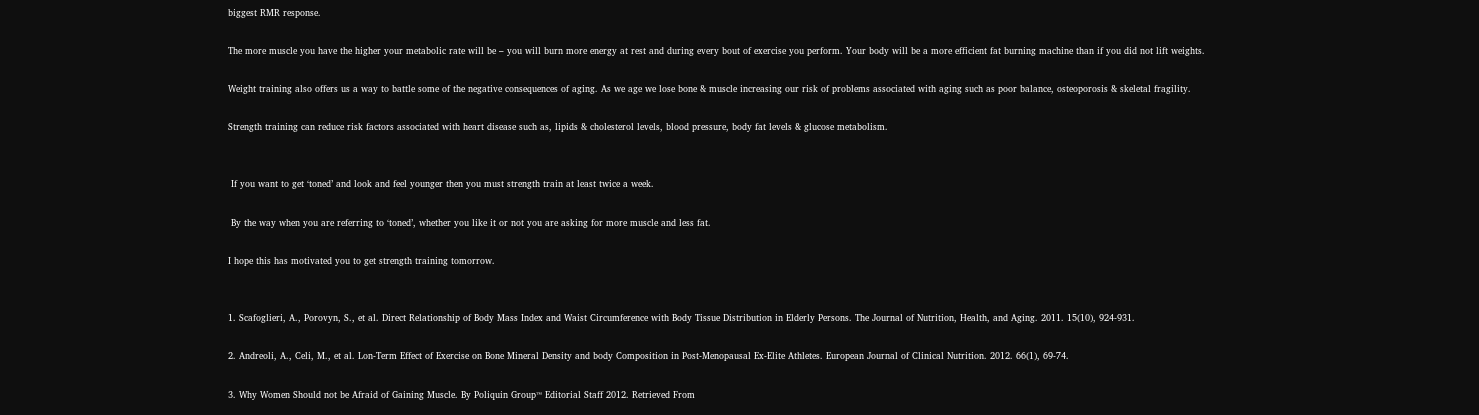biggest RMR response.

The more muscle you have the higher your metabolic rate will be – you will burn more energy at rest and during every bout of exercise you perform. Your body will be a more efficient fat burning machine than if you did not lift weights.

Weight training also offers us a way to battle some of the negative consequences of aging. As we age we lose bone & muscle increasing our risk of problems associated with aging such as poor balance, osteoporosis & skeletal fragility.

Strength training can reduce risk factors associated with heart disease such as, lipids & cholesterol levels, blood pressure, body fat levels & glucose metabolism.


 If you want to get ‘toned’ and look and feel younger then you must strength train at least twice a week.

 By the way when you are referring to ‘toned’, whether you like it or not you are asking for more muscle and less fat.

I hope this has motivated you to get strength training tomorrow.


1. Scafoglieri, A., Porovyn, S., et al. Direct Relationship of Body Mass Index and Waist Circumference with Body Tissue Distribution in Elderly Persons. The Journal of Nutrition, Health, and Aging. 2011. 15(10), 924-931.

2. Andreoli, A., Celi, M., et al. Lon-Term Effect of Exercise on Bone Mineral Density and body Composition in Post-Menopausal Ex-Elite Athletes. European Journal of Clinical Nutrition. 2012. 66(1), 69-74.

3. Why Women Should not be Afraid of Gaining Muscle. By Poliquin Group™ Editorial Staff 2012. Retrieved From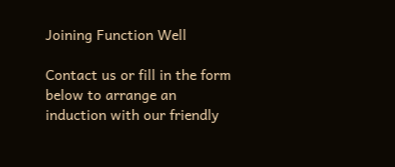Joining Function Well

Contact us or fill in the form below to arrange an induction with our friendly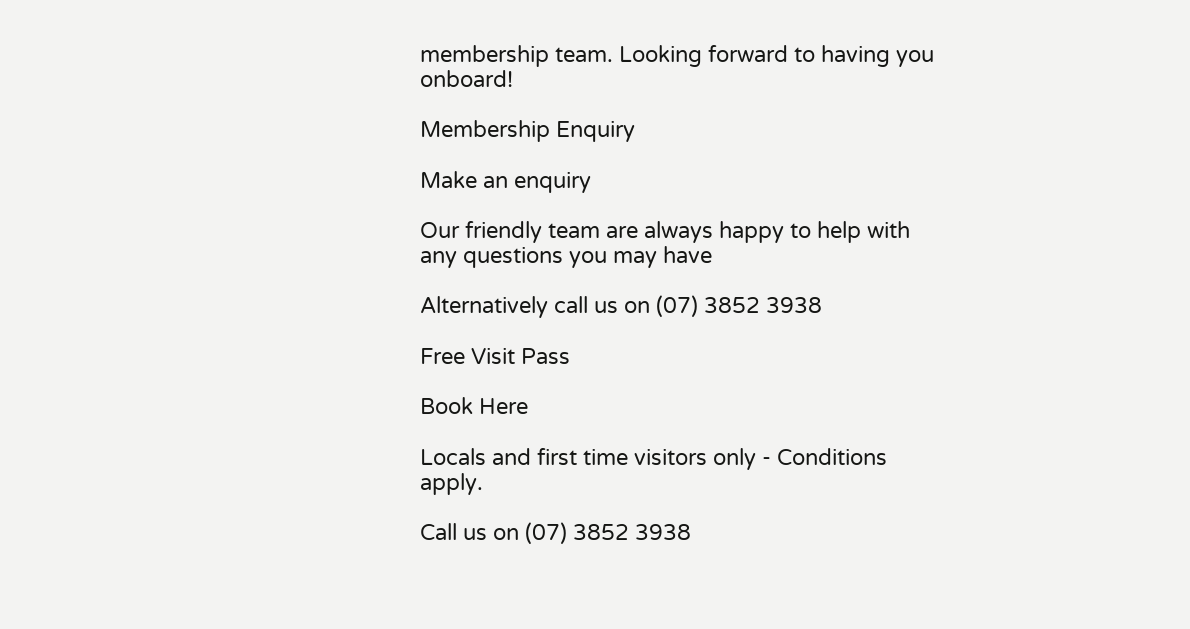membership team. Looking forward to having you onboard!

Membership Enquiry

Make an enquiry

Our friendly team are always happy to help with any questions you may have

Alternatively call us on (07) 3852 3938

Free Visit Pass

Book Here

Locals and first time visitors only - Conditions apply.

Call us on (07) 3852 3938